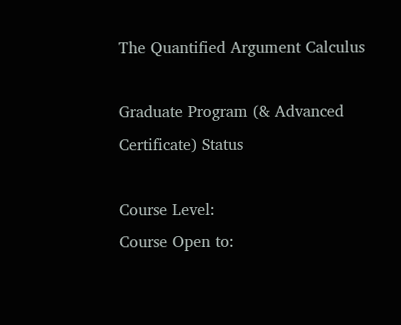The Quantified Argument Calculus

Graduate Program (& Advanced Certificate) Status

Course Level:
Course Open to: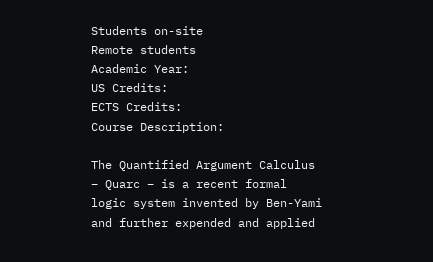Students on-site
Remote students
Academic Year:
US Credits:
ECTS Credits:
Course Description:

The Quantified Argument Calculus – Quarc – is a recent formal logic system invented by Ben-Yami and further expended and applied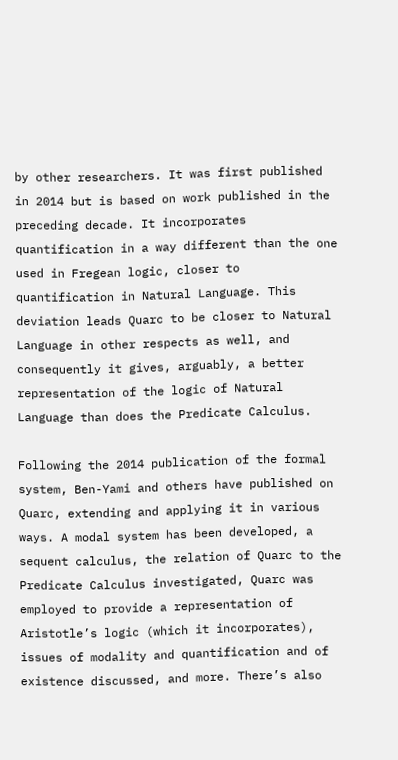by other researchers. It was first published in 2014 but is based on work published in the preceding decade. It incorporates quantification in a way different than the one used in Fregean logic, closer to quantification in Natural Language. This deviation leads Quarc to be closer to Natural Language in other respects as well, and consequently it gives, arguably, a better representation of the logic of Natural Language than does the Predicate Calculus.

Following the 2014 publication of the formal system, Ben-Yami and others have published on Quarc, extending and applying it in various ways. A modal system has been developed, a sequent calculus, the relation of Quarc to the Predicate Calculus investigated, Quarc was employed to provide a representation of Aristotle’s logic (which it incorporates), issues of modality and quantification and of existence discussed, and more. There’s also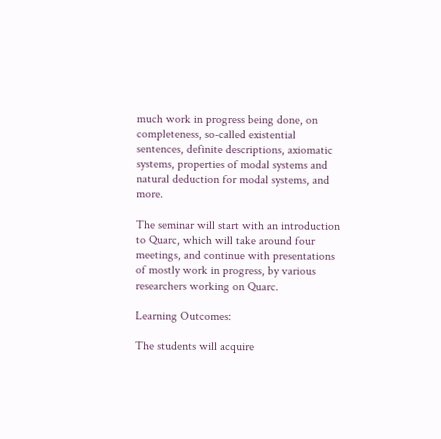much work in progress being done, on completeness, so-called existential sentences, definite descriptions, axiomatic systems, properties of modal systems and natural deduction for modal systems, and more.

The seminar will start with an introduction to Quarc, which will take around four meetings, and continue with presentations of mostly work in progress, by various researchers working on Quarc.

Learning Outcomes:

The students will acquire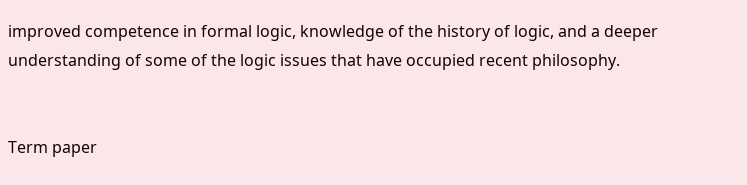improved competence in formal logic, knowledge of the history of logic, and a deeper understanding of some of the logic issues that have occupied recent philosophy.


Term paper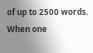of up to 2500 words. When one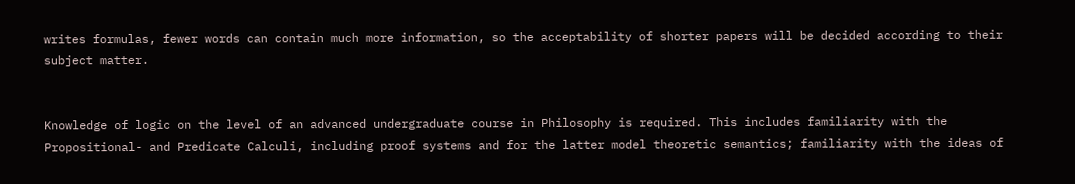writes formulas, fewer words can contain much more information, so the acceptability of shorter papers will be decided according to their subject matter.


Knowledge of logic on the level of an advanced undergraduate course in Philosophy is required. This includes familiarity with the Propositional- and Predicate Calculi, including proof systems and for the latter model theoretic semantics; familiarity with the ideas of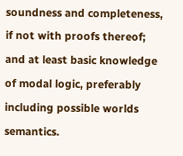soundness and completeness, if not with proofs thereof; and at least basic knowledge of modal logic, preferably including possible worlds semantics.